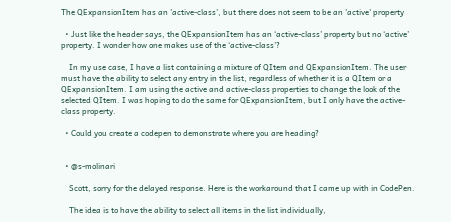The QExpansionItem has an 'active-class', but there does not seem to be an 'active' property

  • Just like the header says, the QExpansionItem has an ‘active-class’ property but no ‘active’ property. I wonder how one makes use of the ‘active-class’?

    In my use case, I have a list containing a mixture of QItem and QExpansionItem. The user must have the ability to select any entry in the list, regardless of whether it is a QItem or a QExpansionItem. I am using the active and active-class properties to change the look of the selected QItem. I was hoping to do the same for QExpansionItem, but I only have the active-class property.

  • Could you create a codepen to demonstrate where you are heading?


  • @s-molinari

    Scott, sorry for the delayed response. Here is the workaround that I came up with in CodePen.

    The idea is to have the ability to select all items in the list individually,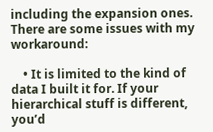including the expansion ones. There are some issues with my workaround:

    • It is limited to the kind of data I built it for. If your hierarchical stuff is different, you’d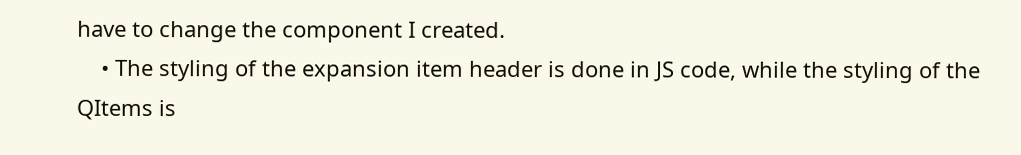have to change the component I created.
    • The styling of the expansion item header is done in JS code, while the styling of the QItems is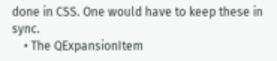done in CSS. One would have to keep these in sync.
    • The QExpansionItem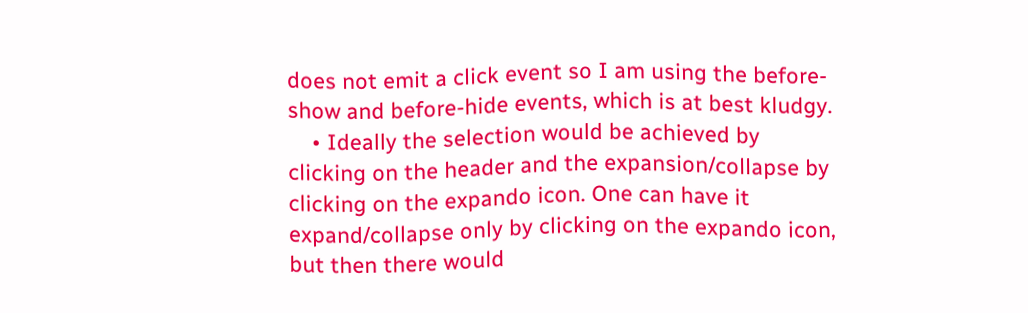does not emit a click event so I am using the before-show and before-hide events, which is at best kludgy.
    • Ideally the selection would be achieved by clicking on the header and the expansion/collapse by clicking on the expando icon. One can have it expand/collapse only by clicking on the expando icon, but then there would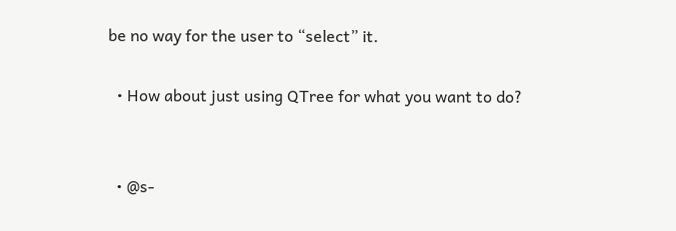be no way for the user to “select” it.

  • How about just using QTree for what you want to do?


  • @s-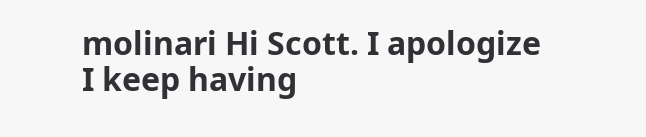molinari Hi Scott. I apologize I keep having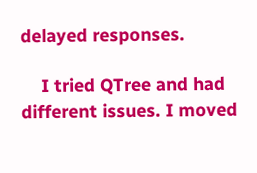delayed responses.

    I tried QTree and had different issues. I moved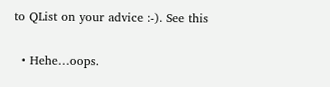to QList on your advice :-). See this

  • Hehe…oops.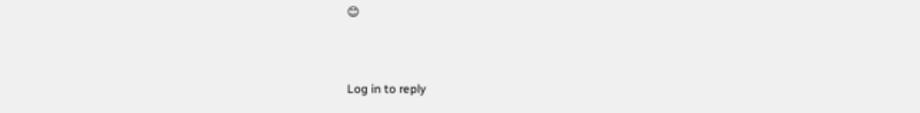😊


Log in to reply